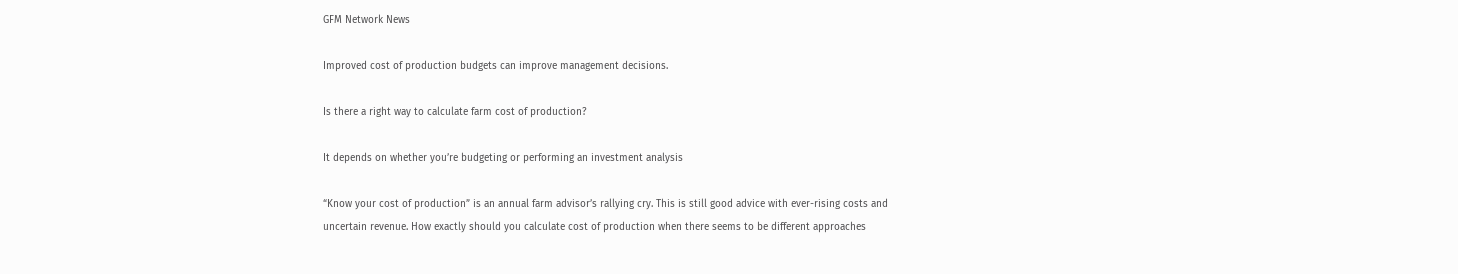GFM Network News

Improved cost of production budgets can improve management decisions.

Is there a right way to calculate farm cost of production?

It depends on whether you’re budgeting or performing an investment analysis

“Know your cost of production” is an annual farm advisor’s rallying cry. This is still good advice with ever-rising costs and uncertain revenue. How exactly should you calculate cost of production when there seems to be different approaches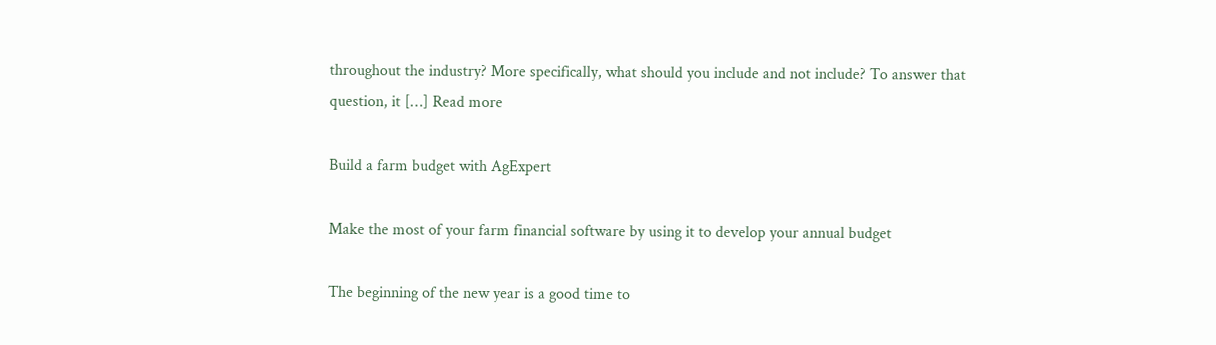throughout the industry? More specifically, what should you include and not include? To answer that question, it […] Read more

Build a farm budget with AgExpert

Make the most of your farm financial software by using it to develop your annual budget

The beginning of the new year is a good time to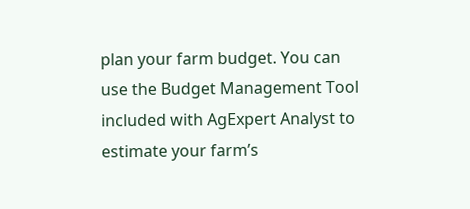plan your farm budget. You can use the Budget Management Tool included with AgExpert Analyst to estimate your farm’s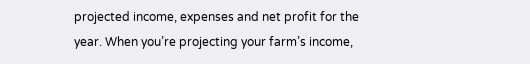projected income, expenses and net profit for the year. When you’re projecting your farm’s income,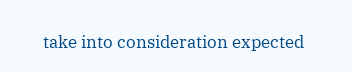take into consideration expected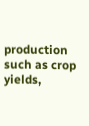production such as crop yields,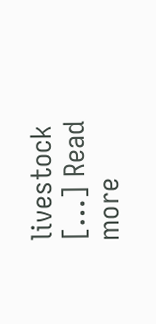livestock […] Read more